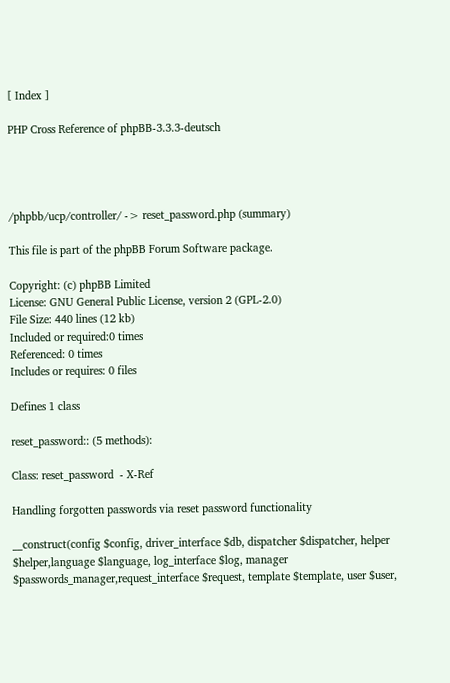[ Index ]

PHP Cross Reference of phpBB-3.3.3-deutsch




/phpbb/ucp/controller/ -> reset_password.php (summary)

This file is part of the phpBB Forum Software package.

Copyright: (c) phpBB Limited
License: GNU General Public License, version 2 (GPL-2.0)
File Size: 440 lines (12 kb)
Included or required:0 times
Referenced: 0 times
Includes or requires: 0 files

Defines 1 class

reset_password:: (5 methods):

Class: reset_password  - X-Ref

Handling forgotten passwords via reset password functionality

__construct(config $config, driver_interface $db, dispatcher $dispatcher, helper $helper,language $language, log_interface $log, manager $passwords_manager,request_interface $request, template $template, user $user,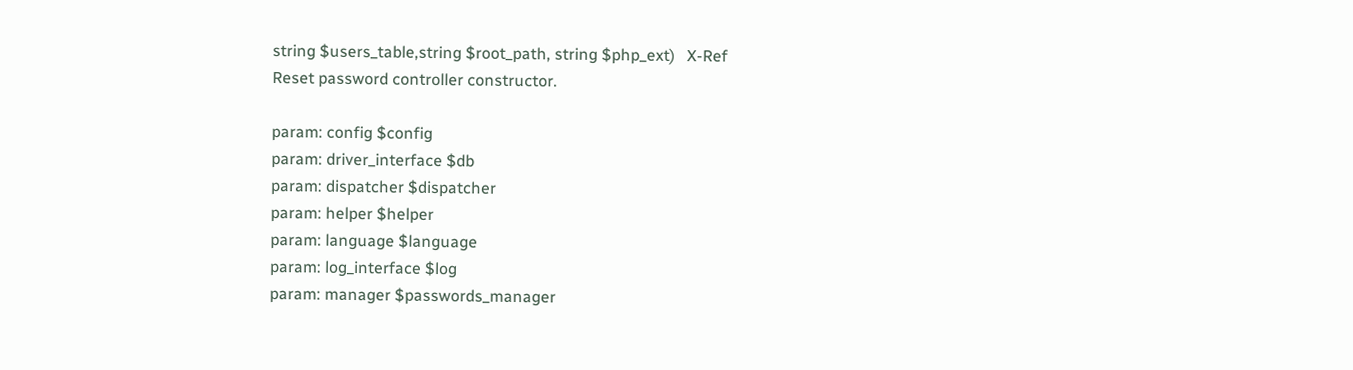string $users_table,string $root_path, string $php_ext)   X-Ref
Reset password controller constructor.

param: config $config
param: driver_interface $db
param: dispatcher $dispatcher
param: helper $helper
param: language $language
param: log_interface $log
param: manager $passwords_manager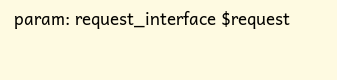param: request_interface $request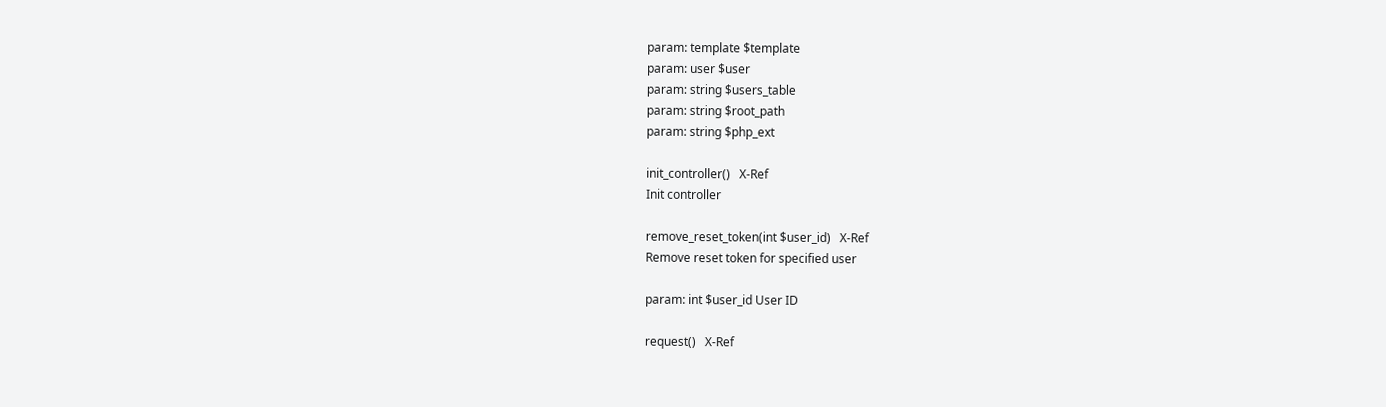param: template $template
param: user $user
param: string $users_table
param: string $root_path
param: string $php_ext

init_controller()   X-Ref
Init controller

remove_reset_token(int $user_id)   X-Ref
Remove reset token for specified user

param: int $user_id User ID

request()   X-Ref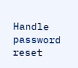Handle password reset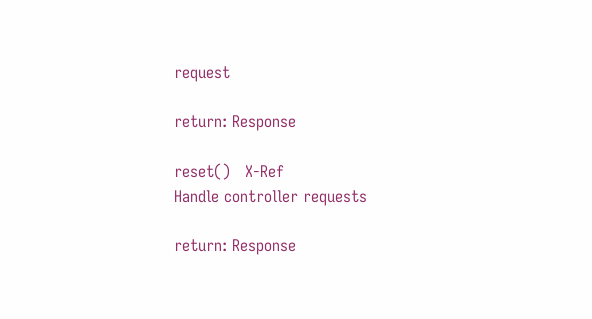request

return: Response

reset()   X-Ref
Handle controller requests

return: Response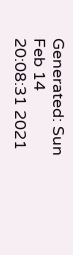Generated: Sun Feb 14 20:08:31 2021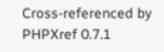Cross-referenced by PHPXref 0.7.1